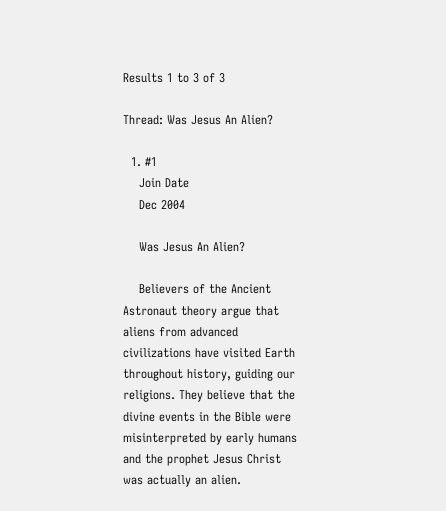Results 1 to 3 of 3

Thread: Was Jesus An Alien?

  1. #1
    Join Date
    Dec 2004

    Was Jesus An Alien?

    Believers of the Ancient Astronaut theory argue that aliens from advanced civilizations have visited Earth throughout history, guiding our religions. They believe that the divine events in the Bible were misinterpreted by early humans and the prophet Jesus Christ was actually an alien.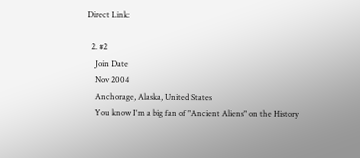Direct Link:

  2. #2
    Join Date
    Nov 2004
    Anchorage, Alaska, United States
    You know I'm a big fan of "Ancient Aliens" on the History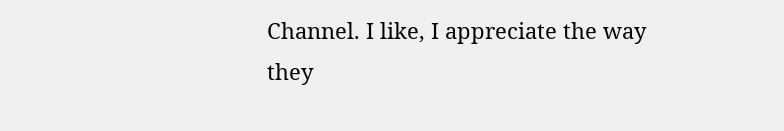Channel. I like, I appreciate the way they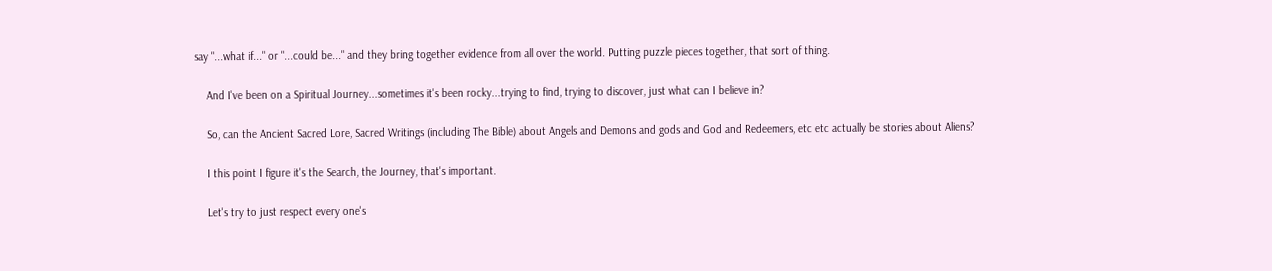say "...what if..." or "...could be..." and they bring together evidence from all over the world. Putting puzzle pieces together, that sort of thing.

    And I've been on a Spiritual Journey...sometimes it's been rocky...trying to find, trying to discover, just what can I believe in?

    So, can the Ancient Sacred Lore, Sacred Writings (including The Bible) about Angels and Demons and gods and God and Redeemers, etc etc actually be stories about Aliens?

    I this point I figure it's the Search, the Journey, that's important.

    Let's try to just respect every one's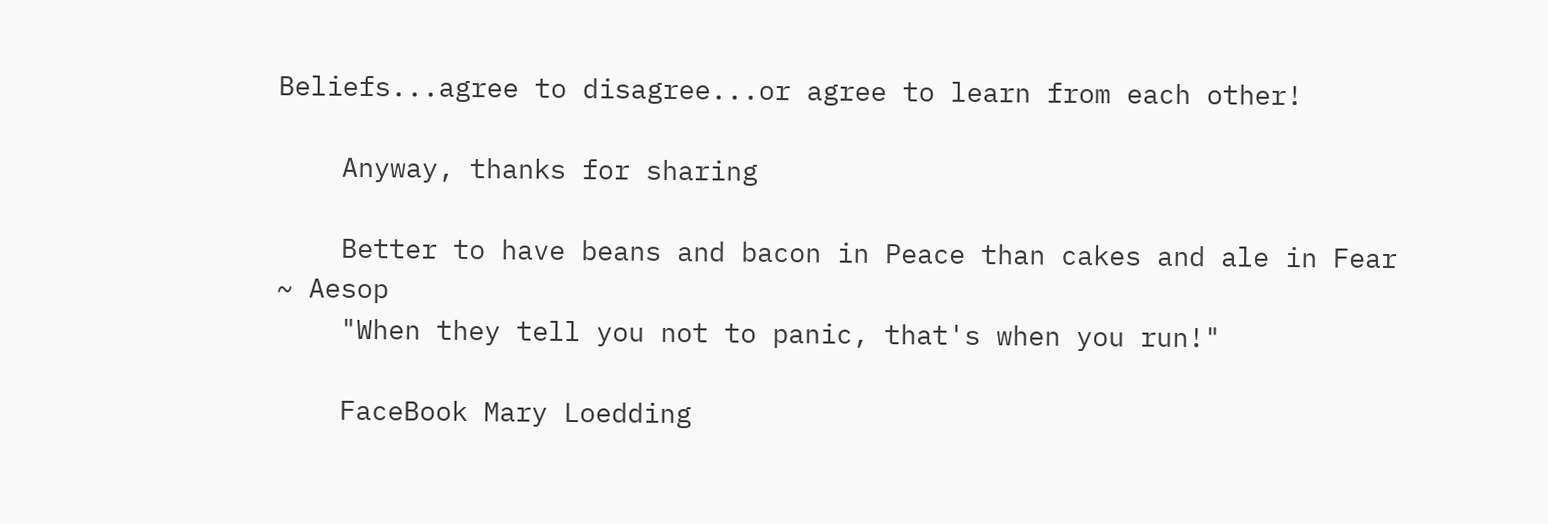Beliefs...agree to disagree...or agree to learn from each other!

    Anyway, thanks for sharing

    Better to have beans and bacon in Peace than cakes and ale in Fear ~ Aesop
    "When they tell you not to panic, that's when you run!"

    FaceBook Mary Loedding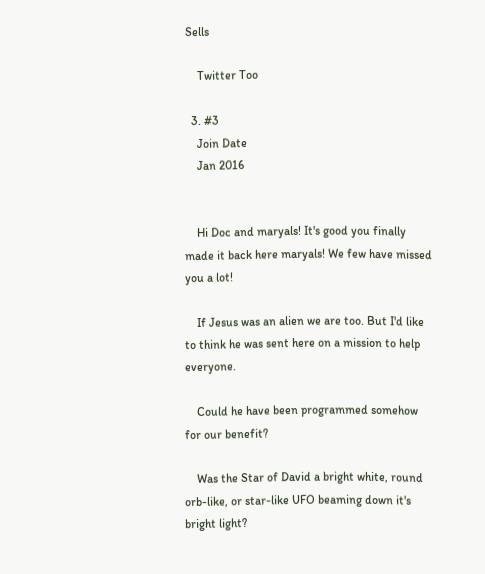Sells

    Twitter Too

  3. #3
    Join Date
    Jan 2016


    Hi Doc and maryals! It's good you finally made it back here maryals! We few have missed you a lot!

    If Jesus was an alien we are too. But I'd like to think he was sent here on a mission to help everyone.

    Could he have been programmed somehow for our benefit?

    Was the Star of David a bright white, round orb-like, or star-like UFO beaming down it's bright light?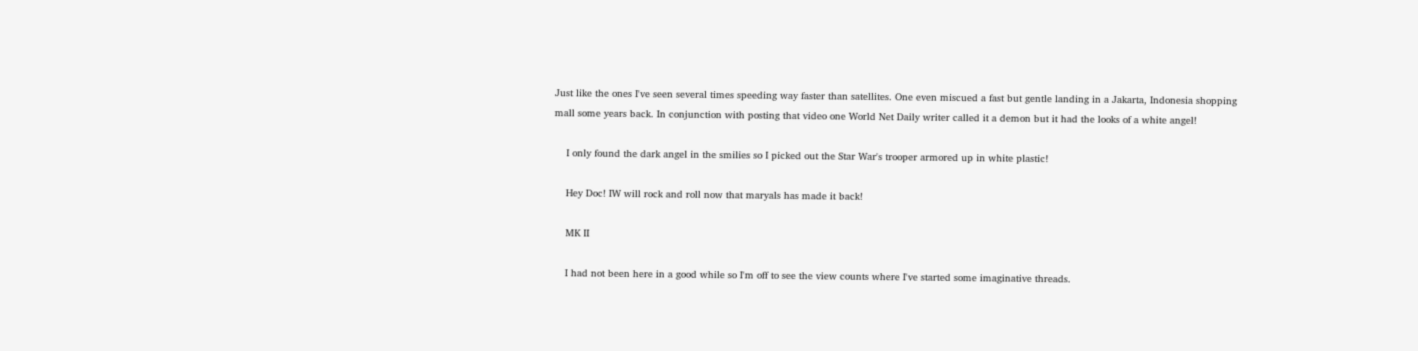Just like the ones I've seen several times speeding way faster than satellites. One even miscued a fast but gentle landing in a Jakarta, Indonesia shopping mall some years back. In conjunction with posting that video one World Net Daily writer called it a demon but it had the looks of a white angel!

    I only found the dark angel in the smilies so I picked out the Star War's trooper armored up in white plastic!

    Hey Doc! IW will rock and roll now that maryals has made it back!

    MK II

    I had not been here in a good while so I'm off to see the view counts where I've started some imaginative threads.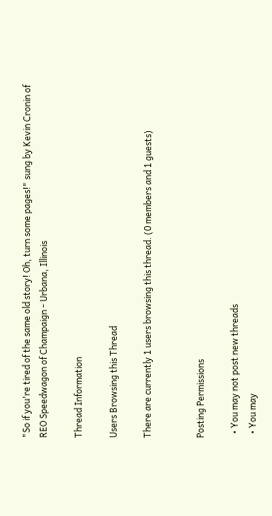"So if you're tired of the same old story! Oh, turn some pages!" sung by Kevin Cronin of REO Speedwagon of Champaign - Urbana, Illinois

Thread Information

Users Browsing this Thread

There are currently 1 users browsing this thread. (0 members and 1 guests)


Posting Permissions

  • You may not post new threads
  • You may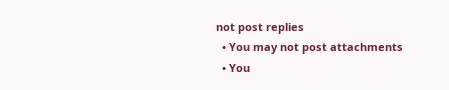not post replies
  • You may not post attachments
  • You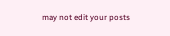may not edit your posts